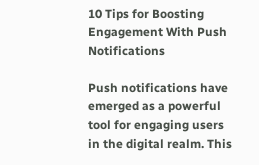10 Tips for Boosting Engagement With Push Notifications

Push notifications have emerged as a powerful tool for engaging users in the digital realm. This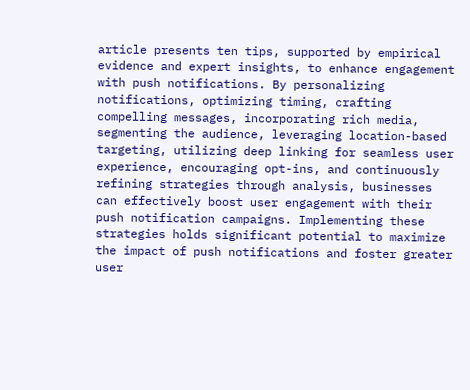article presents ten tips, supported by empirical evidence and expert insights, to enhance engagement with push notifications. By personalizing notifications, optimizing timing, crafting compelling messages, incorporating rich media, segmenting the audience, leveraging location-based targeting, utilizing deep linking for seamless user experience, encouraging opt-ins, and continuously refining strategies through analysis, businesses can effectively boost user engagement with their push notification campaigns. Implementing these strategies holds significant potential to maximize the impact of push notifications and foster greater user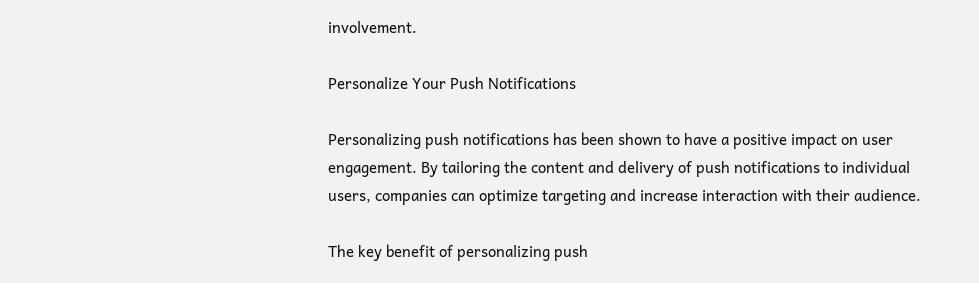involvement.

Personalize Your Push Notifications

Personalizing push notifications has been shown to have a positive impact on user engagement. By tailoring the content and delivery of push notifications to individual users, companies can optimize targeting and increase interaction with their audience.

The key benefit of personalizing push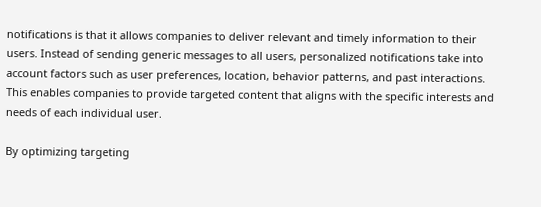notifications is that it allows companies to deliver relevant and timely information to their users. Instead of sending generic messages to all users, personalized notifications take into account factors such as user preferences, location, behavior patterns, and past interactions. This enables companies to provide targeted content that aligns with the specific interests and needs of each individual user.

By optimizing targeting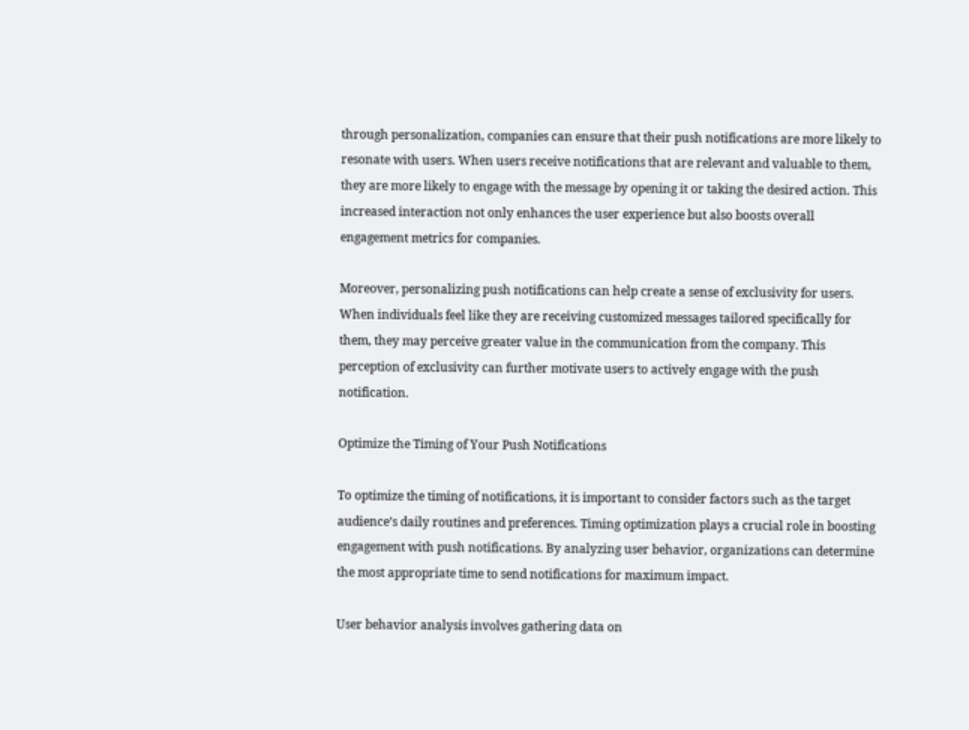through personalization, companies can ensure that their push notifications are more likely to resonate with users. When users receive notifications that are relevant and valuable to them, they are more likely to engage with the message by opening it or taking the desired action. This increased interaction not only enhances the user experience but also boosts overall engagement metrics for companies.

Moreover, personalizing push notifications can help create a sense of exclusivity for users. When individuals feel like they are receiving customized messages tailored specifically for them, they may perceive greater value in the communication from the company. This perception of exclusivity can further motivate users to actively engage with the push notification.

Optimize the Timing of Your Push Notifications

To optimize the timing of notifications, it is important to consider factors such as the target audience’s daily routines and preferences. Timing optimization plays a crucial role in boosting engagement with push notifications. By analyzing user behavior, organizations can determine the most appropriate time to send notifications for maximum impact.

User behavior analysis involves gathering data on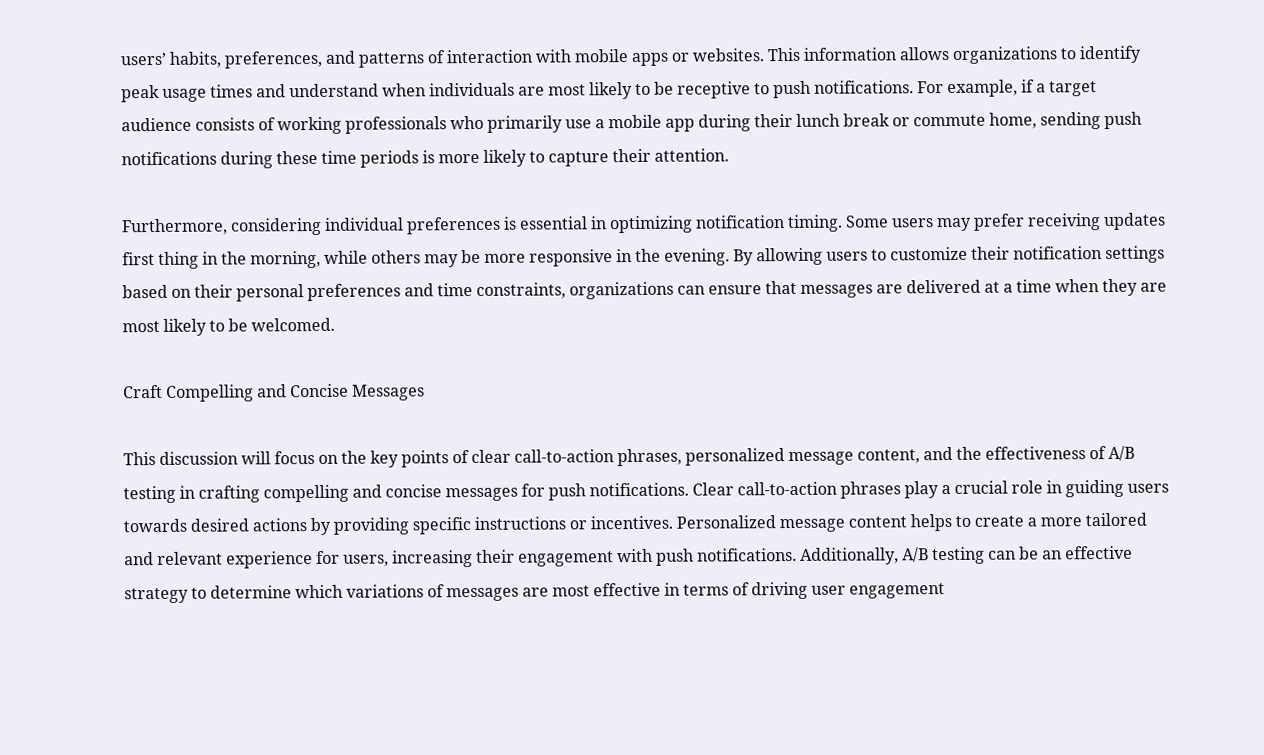users’ habits, preferences, and patterns of interaction with mobile apps or websites. This information allows organizations to identify peak usage times and understand when individuals are most likely to be receptive to push notifications. For example, if a target audience consists of working professionals who primarily use a mobile app during their lunch break or commute home, sending push notifications during these time periods is more likely to capture their attention.

Furthermore, considering individual preferences is essential in optimizing notification timing. Some users may prefer receiving updates first thing in the morning, while others may be more responsive in the evening. By allowing users to customize their notification settings based on their personal preferences and time constraints, organizations can ensure that messages are delivered at a time when they are most likely to be welcomed.

Craft Compelling and Concise Messages

This discussion will focus on the key points of clear call-to-action phrases, personalized message content, and the effectiveness of A/B testing in crafting compelling and concise messages for push notifications. Clear call-to-action phrases play a crucial role in guiding users towards desired actions by providing specific instructions or incentives. Personalized message content helps to create a more tailored and relevant experience for users, increasing their engagement with push notifications. Additionally, A/B testing can be an effective strategy to determine which variations of messages are most effective in terms of driving user engagement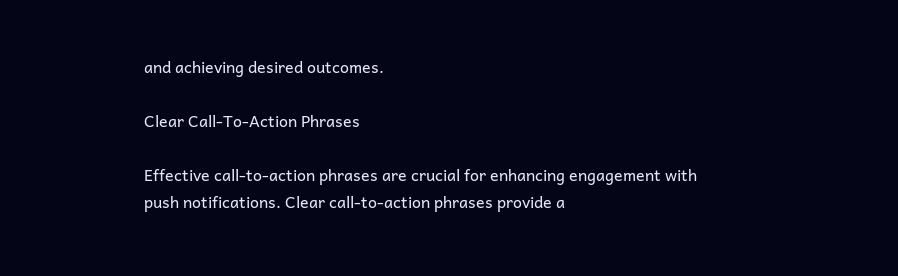and achieving desired outcomes.

Clear Call-To-Action Phrases

Effective call-to-action phrases are crucial for enhancing engagement with push notifications. Clear call-to-action phrases provide a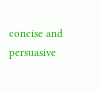concise and persuasive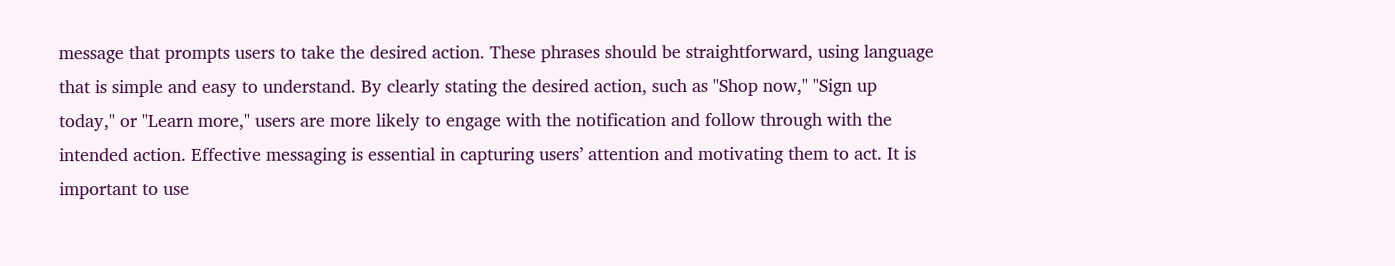message that prompts users to take the desired action. These phrases should be straightforward, using language that is simple and easy to understand. By clearly stating the desired action, such as "Shop now," "Sign up today," or "Learn more," users are more likely to engage with the notification and follow through with the intended action. Effective messaging is essential in capturing users’ attention and motivating them to act. It is important to use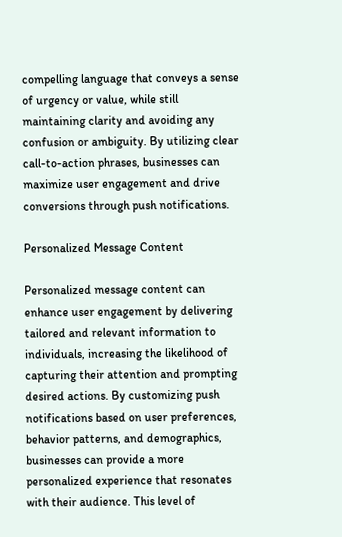compelling language that conveys a sense of urgency or value, while still maintaining clarity and avoiding any confusion or ambiguity. By utilizing clear call-to-action phrases, businesses can maximize user engagement and drive conversions through push notifications.

Personalized Message Content

Personalized message content can enhance user engagement by delivering tailored and relevant information to individuals, increasing the likelihood of capturing their attention and prompting desired actions. By customizing push notifications based on user preferences, behavior patterns, and demographics, businesses can provide a more personalized experience that resonates with their audience. This level of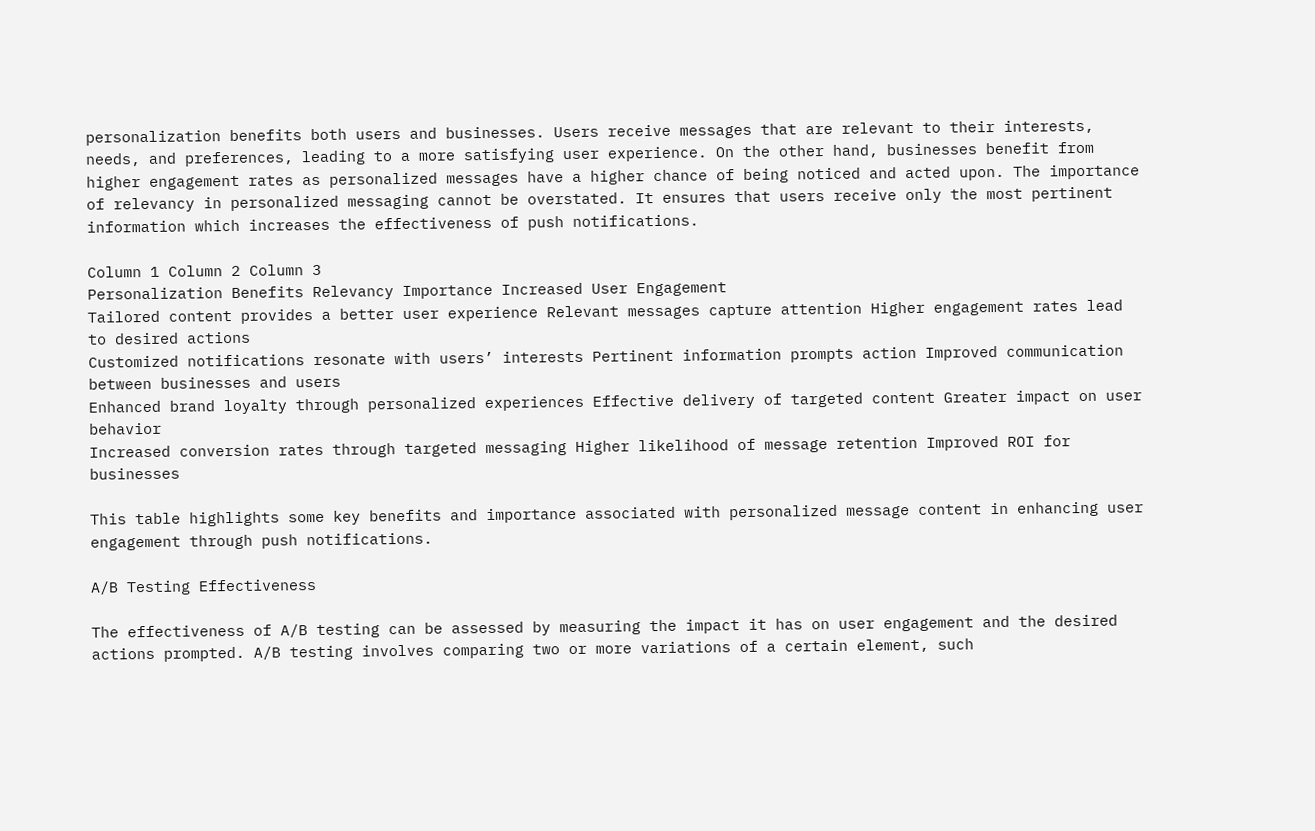personalization benefits both users and businesses. Users receive messages that are relevant to their interests, needs, and preferences, leading to a more satisfying user experience. On the other hand, businesses benefit from higher engagement rates as personalized messages have a higher chance of being noticed and acted upon. The importance of relevancy in personalized messaging cannot be overstated. It ensures that users receive only the most pertinent information which increases the effectiveness of push notifications.

Column 1 Column 2 Column 3
Personalization Benefits Relevancy Importance Increased User Engagement
Tailored content provides a better user experience Relevant messages capture attention Higher engagement rates lead to desired actions
Customized notifications resonate with users’ interests Pertinent information prompts action Improved communication between businesses and users
Enhanced brand loyalty through personalized experiences Effective delivery of targeted content Greater impact on user behavior
Increased conversion rates through targeted messaging Higher likelihood of message retention Improved ROI for businesses

This table highlights some key benefits and importance associated with personalized message content in enhancing user engagement through push notifications.

A/B Testing Effectiveness

The effectiveness of A/B testing can be assessed by measuring the impact it has on user engagement and the desired actions prompted. A/B testing involves comparing two or more variations of a certain element, such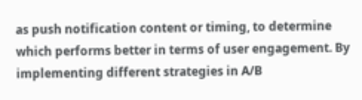as push notification content or timing, to determine which performs better in terms of user engagement. By implementing different strategies in A/B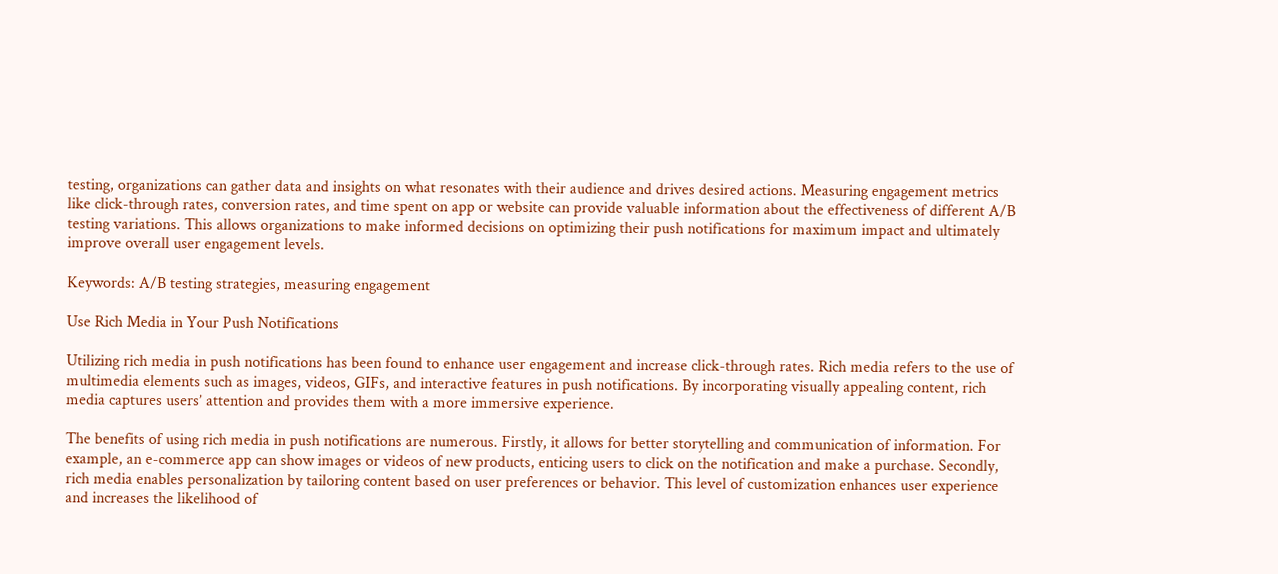testing, organizations can gather data and insights on what resonates with their audience and drives desired actions. Measuring engagement metrics like click-through rates, conversion rates, and time spent on app or website can provide valuable information about the effectiveness of different A/B testing variations. This allows organizations to make informed decisions on optimizing their push notifications for maximum impact and ultimately improve overall user engagement levels.

Keywords: A/B testing strategies, measuring engagement

Use Rich Media in Your Push Notifications

Utilizing rich media in push notifications has been found to enhance user engagement and increase click-through rates. Rich media refers to the use of multimedia elements such as images, videos, GIFs, and interactive features in push notifications. By incorporating visually appealing content, rich media captures users’ attention and provides them with a more immersive experience.

The benefits of using rich media in push notifications are numerous. Firstly, it allows for better storytelling and communication of information. For example, an e-commerce app can show images or videos of new products, enticing users to click on the notification and make a purchase. Secondly, rich media enables personalization by tailoring content based on user preferences or behavior. This level of customization enhances user experience and increases the likelihood of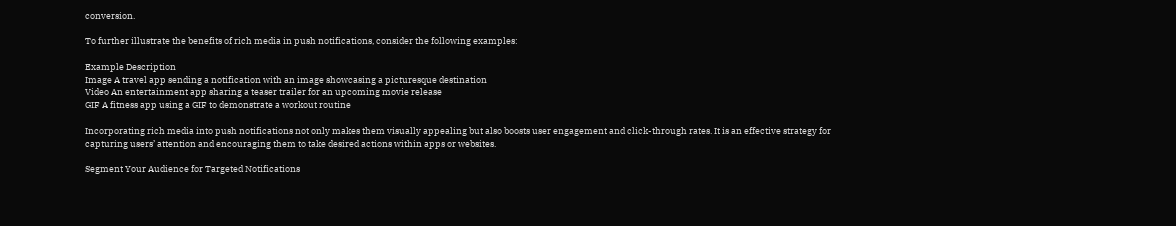conversion.

To further illustrate the benefits of rich media in push notifications, consider the following examples:

Example Description
Image A travel app sending a notification with an image showcasing a picturesque destination
Video An entertainment app sharing a teaser trailer for an upcoming movie release
GIF A fitness app using a GIF to demonstrate a workout routine

Incorporating rich media into push notifications not only makes them visually appealing but also boosts user engagement and click-through rates. It is an effective strategy for capturing users’ attention and encouraging them to take desired actions within apps or websites.

Segment Your Audience for Targeted Notifications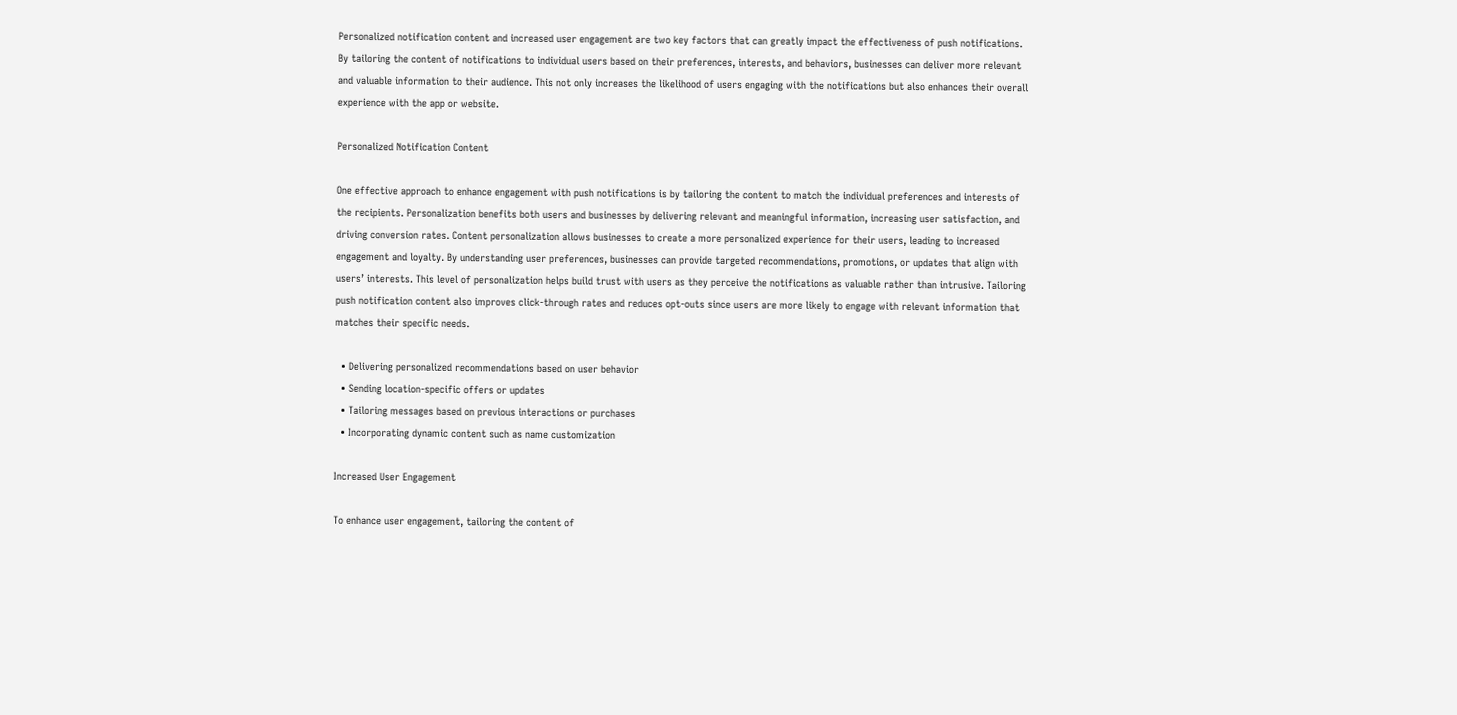Personalized notification content and increased user engagement are two key factors that can greatly impact the effectiveness of push notifications. By tailoring the content of notifications to individual users based on their preferences, interests, and behaviors, businesses can deliver more relevant and valuable information to their audience. This not only increases the likelihood of users engaging with the notifications but also enhances their overall experience with the app or website.

Personalized Notification Content

One effective approach to enhance engagement with push notifications is by tailoring the content to match the individual preferences and interests of the recipients. Personalization benefits both users and businesses by delivering relevant and meaningful information, increasing user satisfaction, and driving conversion rates. Content personalization allows businesses to create a more personalized experience for their users, leading to increased engagement and loyalty. By understanding user preferences, businesses can provide targeted recommendations, promotions, or updates that align with users’ interests. This level of personalization helps build trust with users as they perceive the notifications as valuable rather than intrusive. Tailoring push notification content also improves click-through rates and reduces opt-outs since users are more likely to engage with relevant information that matches their specific needs.

  • Delivering personalized recommendations based on user behavior
  • Sending location-specific offers or updates
  • Tailoring messages based on previous interactions or purchases
  • Incorporating dynamic content such as name customization

Increased User Engagement

To enhance user engagement, tailoring the content of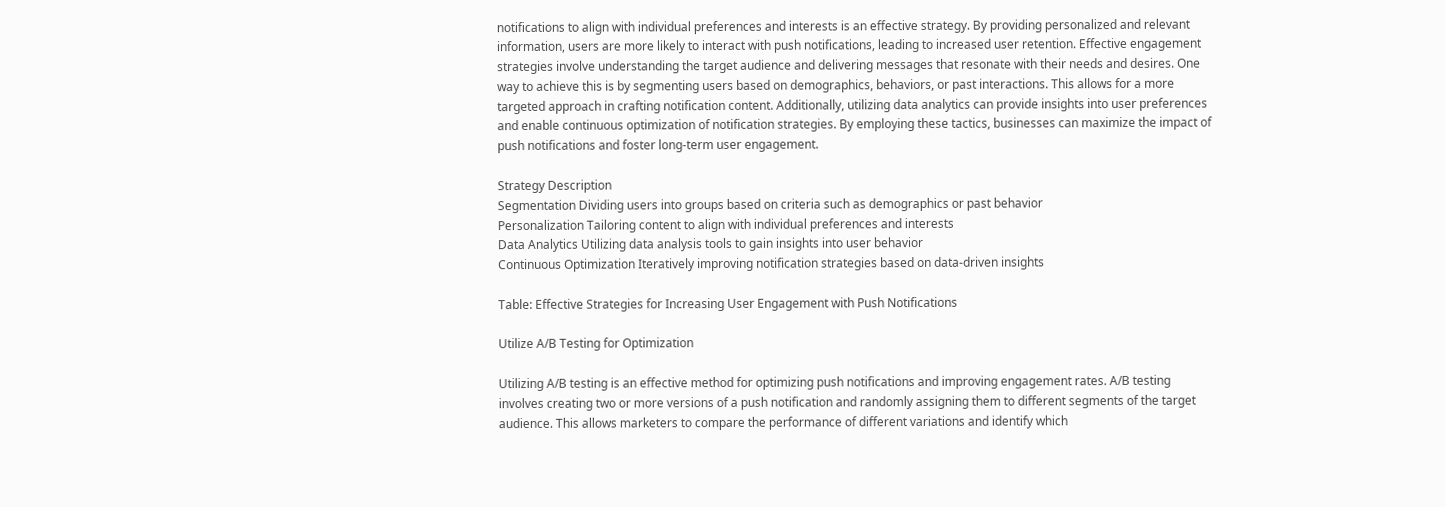notifications to align with individual preferences and interests is an effective strategy. By providing personalized and relevant information, users are more likely to interact with push notifications, leading to increased user retention. Effective engagement strategies involve understanding the target audience and delivering messages that resonate with their needs and desires. One way to achieve this is by segmenting users based on demographics, behaviors, or past interactions. This allows for a more targeted approach in crafting notification content. Additionally, utilizing data analytics can provide insights into user preferences and enable continuous optimization of notification strategies. By employing these tactics, businesses can maximize the impact of push notifications and foster long-term user engagement.

Strategy Description
Segmentation Dividing users into groups based on criteria such as demographics or past behavior
Personalization Tailoring content to align with individual preferences and interests
Data Analytics Utilizing data analysis tools to gain insights into user behavior
Continuous Optimization Iteratively improving notification strategies based on data-driven insights

Table: Effective Strategies for Increasing User Engagement with Push Notifications

Utilize A/B Testing for Optimization

Utilizing A/B testing is an effective method for optimizing push notifications and improving engagement rates. A/B testing involves creating two or more versions of a push notification and randomly assigning them to different segments of the target audience. This allows marketers to compare the performance of different variations and identify which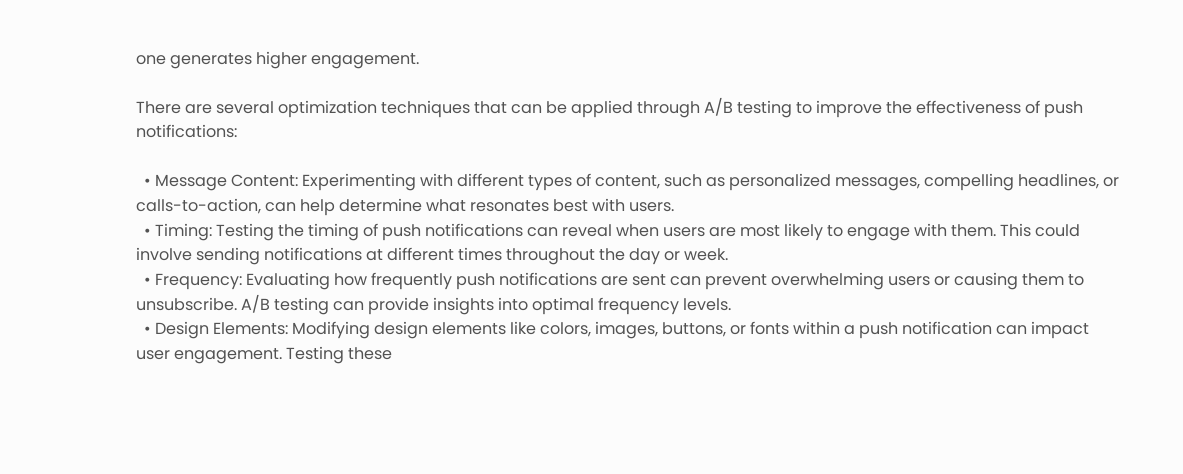one generates higher engagement.

There are several optimization techniques that can be applied through A/B testing to improve the effectiveness of push notifications:

  • Message Content: Experimenting with different types of content, such as personalized messages, compelling headlines, or calls-to-action, can help determine what resonates best with users.
  • Timing: Testing the timing of push notifications can reveal when users are most likely to engage with them. This could involve sending notifications at different times throughout the day or week.
  • Frequency: Evaluating how frequently push notifications are sent can prevent overwhelming users or causing them to unsubscribe. A/B testing can provide insights into optimal frequency levels.
  • Design Elements: Modifying design elements like colors, images, buttons, or fonts within a push notification can impact user engagement. Testing these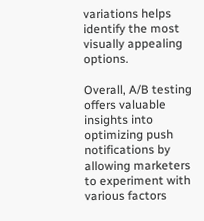variations helps identify the most visually appealing options.

Overall, A/B testing offers valuable insights into optimizing push notifications by allowing marketers to experiment with various factors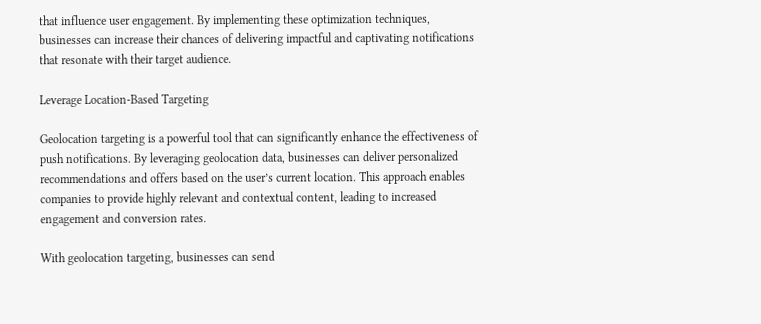that influence user engagement. By implementing these optimization techniques, businesses can increase their chances of delivering impactful and captivating notifications that resonate with their target audience.

Leverage Location-Based Targeting

Geolocation targeting is a powerful tool that can significantly enhance the effectiveness of push notifications. By leveraging geolocation data, businesses can deliver personalized recommendations and offers based on the user’s current location. This approach enables companies to provide highly relevant and contextual content, leading to increased engagement and conversion rates.

With geolocation targeting, businesses can send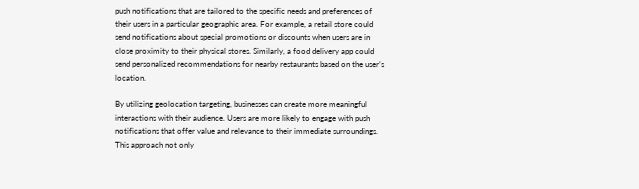push notifications that are tailored to the specific needs and preferences of their users in a particular geographic area. For example, a retail store could send notifications about special promotions or discounts when users are in close proximity to their physical stores. Similarly, a food delivery app could send personalized recommendations for nearby restaurants based on the user’s location.

By utilizing geolocation targeting, businesses can create more meaningful interactions with their audience. Users are more likely to engage with push notifications that offer value and relevance to their immediate surroundings. This approach not only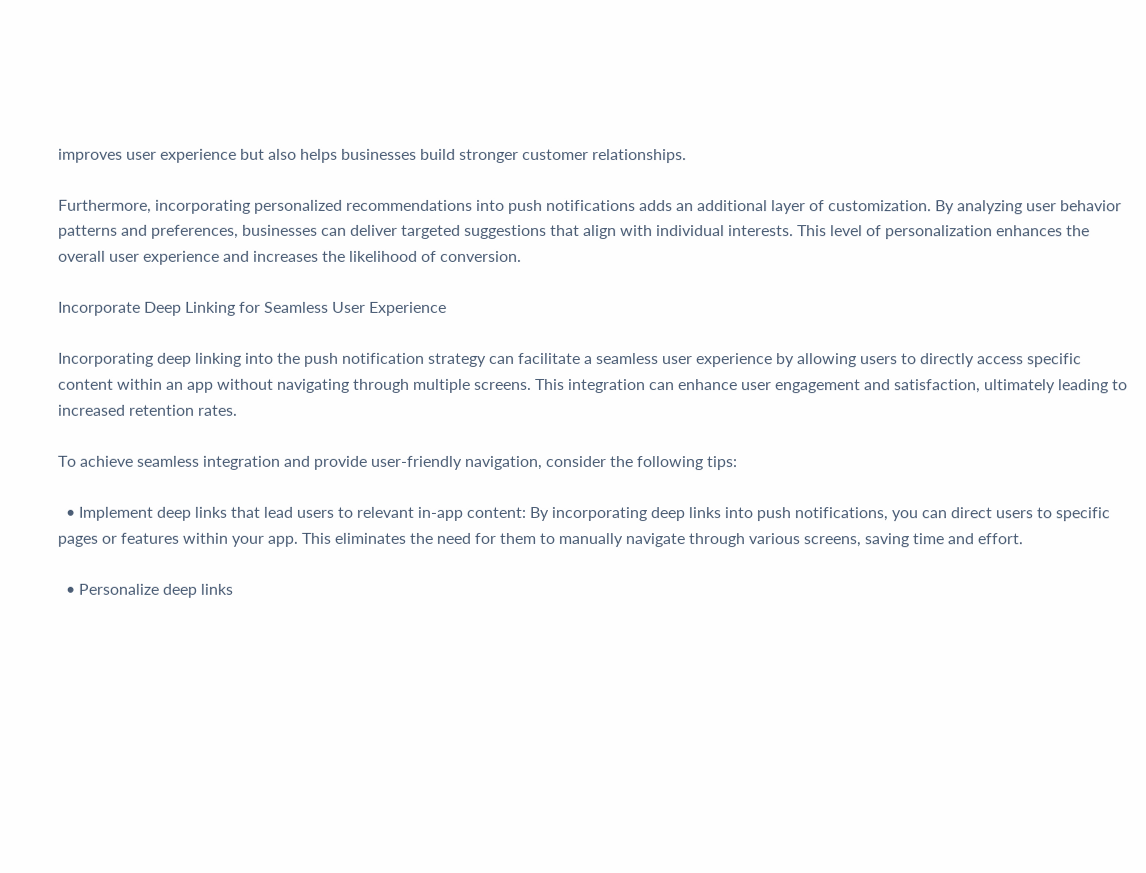improves user experience but also helps businesses build stronger customer relationships.

Furthermore, incorporating personalized recommendations into push notifications adds an additional layer of customization. By analyzing user behavior patterns and preferences, businesses can deliver targeted suggestions that align with individual interests. This level of personalization enhances the overall user experience and increases the likelihood of conversion.

Incorporate Deep Linking for Seamless User Experience

Incorporating deep linking into the push notification strategy can facilitate a seamless user experience by allowing users to directly access specific content within an app without navigating through multiple screens. This integration can enhance user engagement and satisfaction, ultimately leading to increased retention rates.

To achieve seamless integration and provide user-friendly navigation, consider the following tips:

  • Implement deep links that lead users to relevant in-app content: By incorporating deep links into push notifications, you can direct users to specific pages or features within your app. This eliminates the need for them to manually navigate through various screens, saving time and effort.

  • Personalize deep links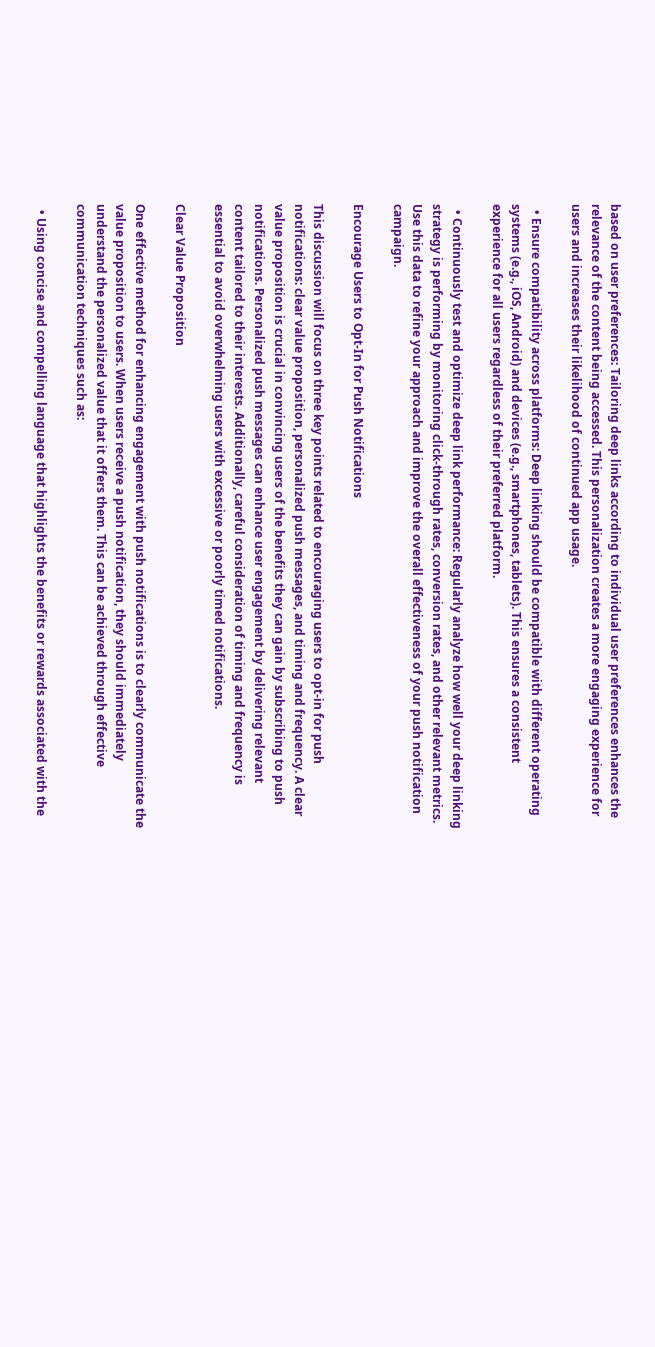based on user preferences: Tailoring deep links according to individual user preferences enhances the relevance of the content being accessed. This personalization creates a more engaging experience for users and increases their likelihood of continued app usage.

  • Ensure compatibility across platforms: Deep linking should be compatible with different operating systems (e.g., iOS, Android) and devices (e.g., smartphones, tablets). This ensures a consistent experience for all users regardless of their preferred platform.

  • Continuously test and optimize deep link performance: Regularly analyze how well your deep linking strategy is performing by monitoring click-through rates, conversion rates, and other relevant metrics. Use this data to refine your approach and improve the overall effectiveness of your push notification campaign.

Encourage Users to Opt-In for Push Notifications

This discussion will focus on three key points related to encouraging users to opt-in for push notifications: clear value proposition, personalized push messages, and timing and frequency. A clear value proposition is crucial in convincing users of the benefits they can gain by subscribing to push notifications. Personalized push messages can enhance user engagement by delivering relevant content tailored to their interests. Additionally, careful consideration of timing and frequency is essential to avoid overwhelming users with excessive or poorly timed notifications.

Clear Value Proposition

One effective method for enhancing engagement with push notifications is to clearly communicate the value proposition to users. When users receive a push notification, they should immediately understand the personalized value that it offers them. This can be achieved through effective communication techniques such as:

  • Using concise and compelling language that highlights the benefits or rewards associated with the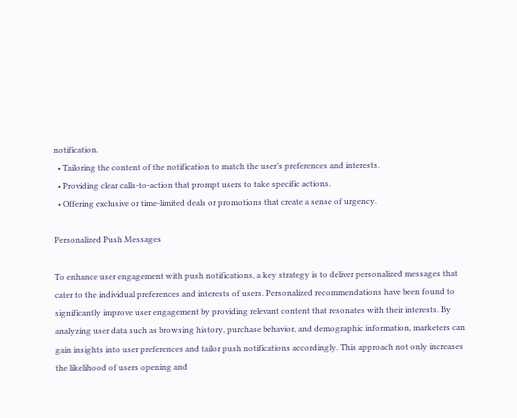notification.
  • Tailoring the content of the notification to match the user’s preferences and interests.
  • Providing clear calls-to-action that prompt users to take specific actions.
  • Offering exclusive or time-limited deals or promotions that create a sense of urgency.

Personalized Push Messages

To enhance user engagement with push notifications, a key strategy is to deliver personalized messages that cater to the individual preferences and interests of users. Personalized recommendations have been found to significantly improve user engagement by providing relevant content that resonates with their interests. By analyzing user data such as browsing history, purchase behavior, and demographic information, marketers can gain insights into user preferences and tailor push notifications accordingly. This approach not only increases the likelihood of users opening and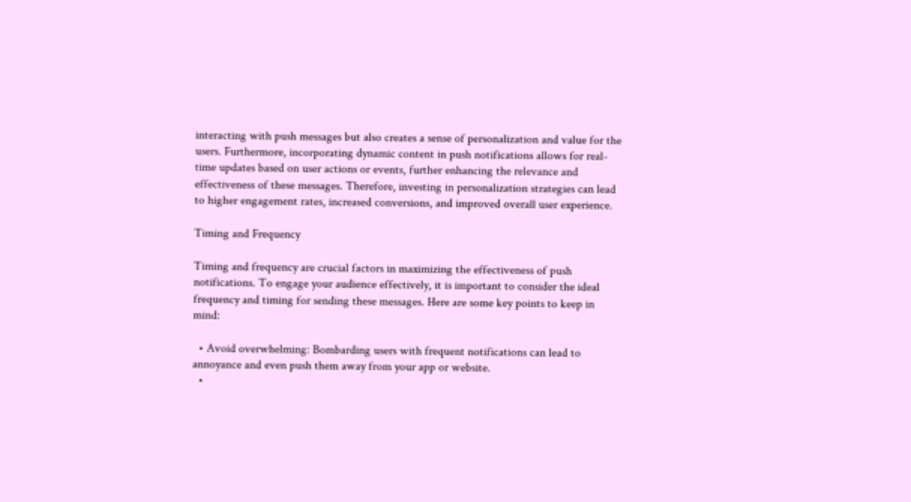interacting with push messages but also creates a sense of personalization and value for the users. Furthermore, incorporating dynamic content in push notifications allows for real-time updates based on user actions or events, further enhancing the relevance and effectiveness of these messages. Therefore, investing in personalization strategies can lead to higher engagement rates, increased conversions, and improved overall user experience.

Timing and Frequency

Timing and frequency are crucial factors in maximizing the effectiveness of push notifications. To engage your audience effectively, it is important to consider the ideal frequency and timing for sending these messages. Here are some key points to keep in mind:

  • Avoid overwhelming: Bombarding users with frequent notifications can lead to annoyance and even push them away from your app or website.
  •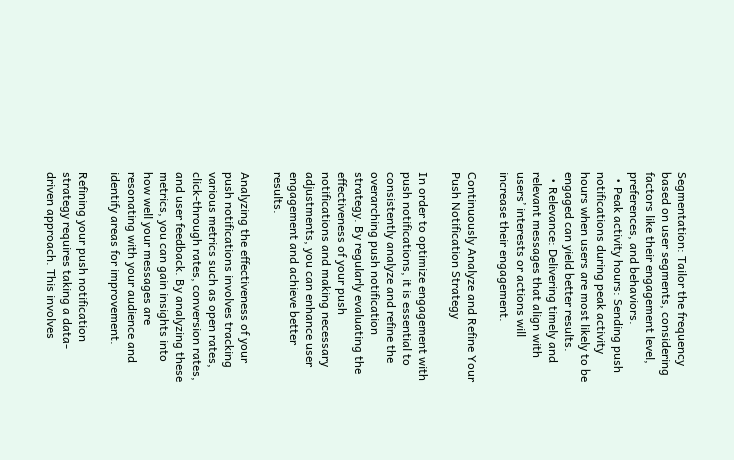Segmentation: Tailor the frequency based on user segments, considering factors like their engagement level, preferences, and behaviors.
  • Peak activity hours: Sending push notifications during peak activity hours when users are most likely to be engaged can yield better results.
  • Relevance: Delivering timely and relevant messages that align with users’ interests or actions will increase their engagement.

Continuously Analyze and Refine Your Push Notification Strategy

In order to optimize engagement with push notifications, it is essential to consistently analyze and refine the overarching push notification strategy. By regularly evaluating the effectiveness of your push notifications and making necessary adjustments, you can enhance user engagement and achieve better results.

Analyzing the effectiveness of your push notifications involves tracking various metrics such as open rates, click-through rates, conversion rates, and user feedback. By analyzing these metrics, you can gain insights into how well your messages are resonating with your audience and identify areas for improvement.

Refining your push notification strategy requires taking a data-driven approach. This involves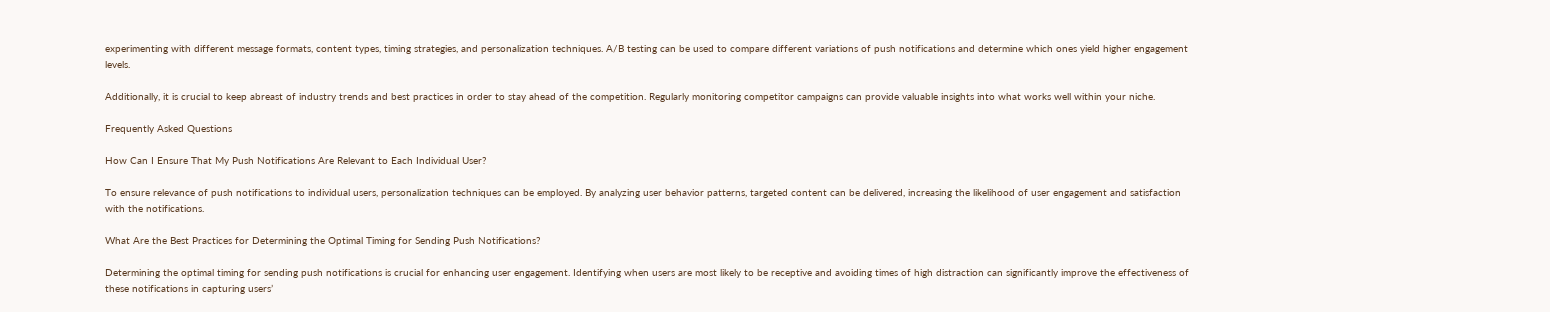experimenting with different message formats, content types, timing strategies, and personalization techniques. A/B testing can be used to compare different variations of push notifications and determine which ones yield higher engagement levels.

Additionally, it is crucial to keep abreast of industry trends and best practices in order to stay ahead of the competition. Regularly monitoring competitor campaigns can provide valuable insights into what works well within your niche.

Frequently Asked Questions

How Can I Ensure That My Push Notifications Are Relevant to Each Individual User?

To ensure relevance of push notifications to individual users, personalization techniques can be employed. By analyzing user behavior patterns, targeted content can be delivered, increasing the likelihood of user engagement and satisfaction with the notifications.

What Are the Best Practices for Determining the Optimal Timing for Sending Push Notifications?

Determining the optimal timing for sending push notifications is crucial for enhancing user engagement. Identifying when users are most likely to be receptive and avoiding times of high distraction can significantly improve the effectiveness of these notifications in capturing users’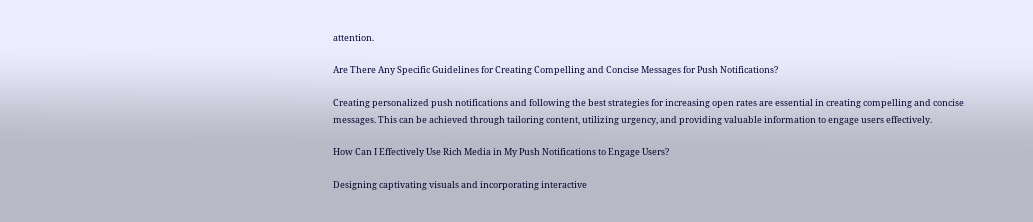attention.

Are There Any Specific Guidelines for Creating Compelling and Concise Messages for Push Notifications?

Creating personalized push notifications and following the best strategies for increasing open rates are essential in creating compelling and concise messages. This can be achieved through tailoring content, utilizing urgency, and providing valuable information to engage users effectively.

How Can I Effectively Use Rich Media in My Push Notifications to Engage Users?

Designing captivating visuals and incorporating interactive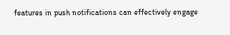features in push notifications can effectively engage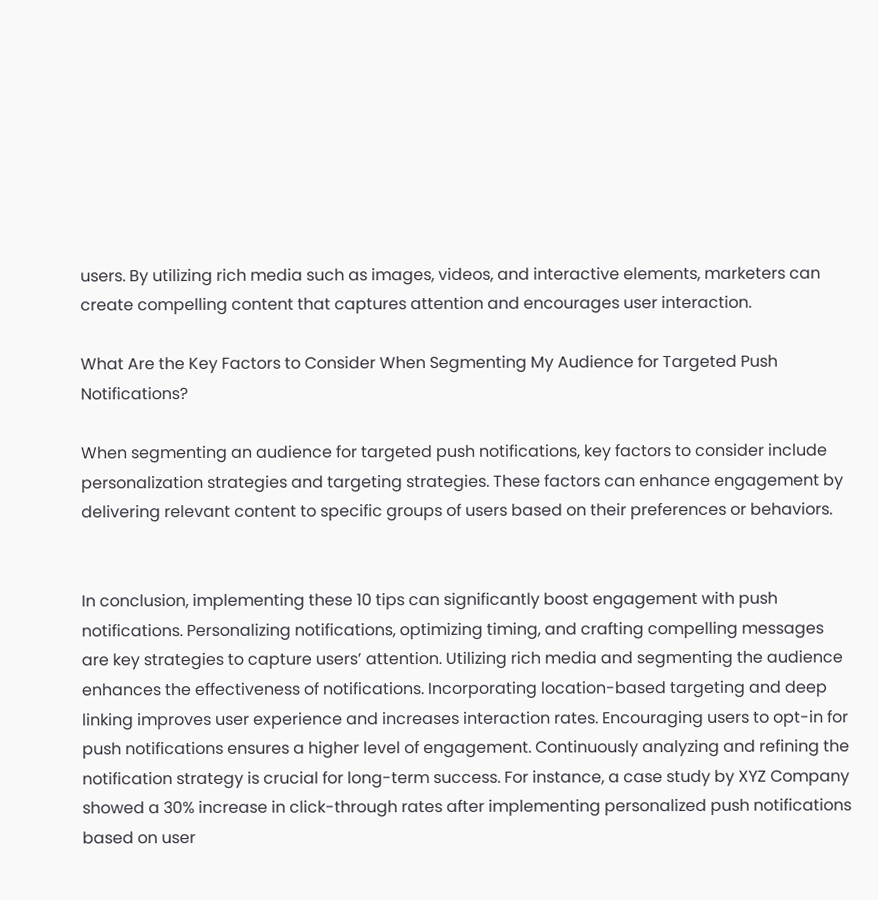users. By utilizing rich media such as images, videos, and interactive elements, marketers can create compelling content that captures attention and encourages user interaction.

What Are the Key Factors to Consider When Segmenting My Audience for Targeted Push Notifications?

When segmenting an audience for targeted push notifications, key factors to consider include personalization strategies and targeting strategies. These factors can enhance engagement by delivering relevant content to specific groups of users based on their preferences or behaviors.


In conclusion, implementing these 10 tips can significantly boost engagement with push notifications. Personalizing notifications, optimizing timing, and crafting compelling messages are key strategies to capture users’ attention. Utilizing rich media and segmenting the audience enhances the effectiveness of notifications. Incorporating location-based targeting and deep linking improves user experience and increases interaction rates. Encouraging users to opt-in for push notifications ensures a higher level of engagement. Continuously analyzing and refining the notification strategy is crucial for long-term success. For instance, a case study by XYZ Company showed a 30% increase in click-through rates after implementing personalized push notifications based on user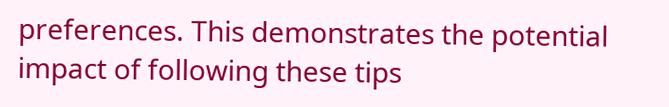preferences. This demonstrates the potential impact of following these tips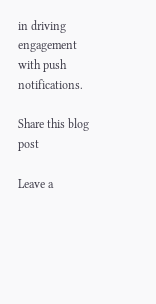in driving engagement with push notifications.

Share this blog post

Leave a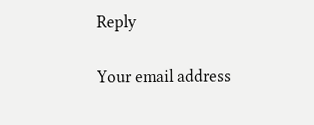Reply

Your email address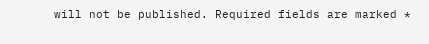will not be published. Required fields are marked *